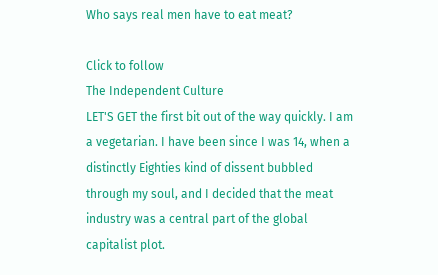Who says real men have to eat meat?

Click to follow
The Independent Culture
LET'S GET the first bit out of the way quickly. I am a vegetarian. I have been since I was 14, when a distinctly Eighties kind of dissent bubbled through my soul, and I decided that the meat industry was a central part of the global capitalist plot.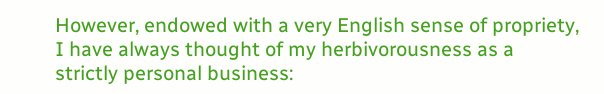However, endowed with a very English sense of propriety, I have always thought of my herbivorousness as a strictly personal business: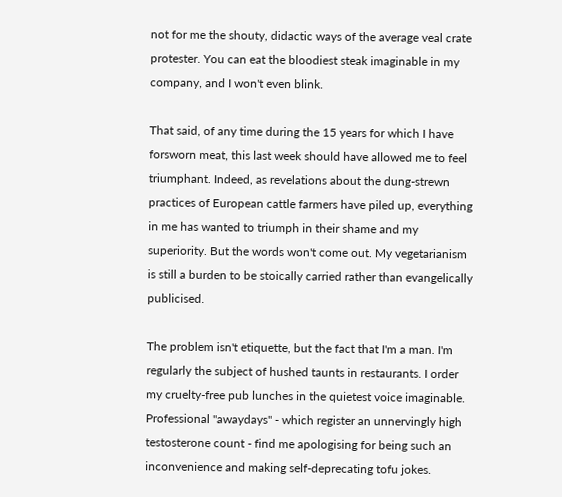not for me the shouty, didactic ways of the average veal crate protester. You can eat the bloodiest steak imaginable in my company, and I won't even blink.

That said, of any time during the 15 years for which I have forsworn meat, this last week should have allowed me to feel triumphant. Indeed, as revelations about the dung-strewn practices of European cattle farmers have piled up, everything in me has wanted to triumph in their shame and my superiority. But the words won't come out. My vegetarianism is still a burden to be stoically carried rather than evangelically publicised.

The problem isn't etiquette, but the fact that I'm a man. I'm regularly the subject of hushed taunts in restaurants. I order my cruelty-free pub lunches in the quietest voice imaginable. Professional "awaydays" - which register an unnervingly high testosterone count - find me apologising for being such an inconvenience and making self-deprecating tofu jokes.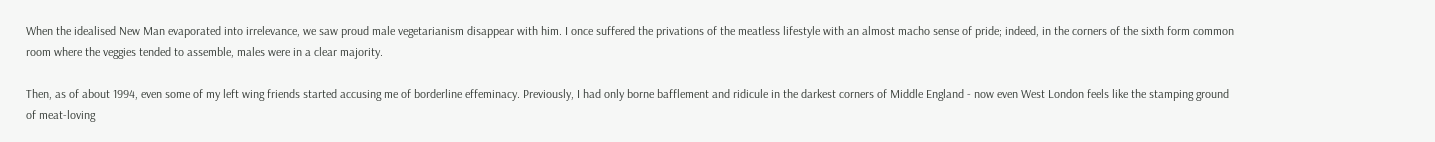When the idealised New Man evaporated into irrelevance, we saw proud male vegetarianism disappear with him. I once suffered the privations of the meatless lifestyle with an almost macho sense of pride; indeed, in the corners of the sixth form common room where the veggies tended to assemble, males were in a clear majority.

Then, as of about 1994, even some of my left wing friends started accusing me of borderline effeminacy. Previously, I had only borne bafflement and ridicule in the darkest corners of Middle England - now even West London feels like the stamping ground of meat-loving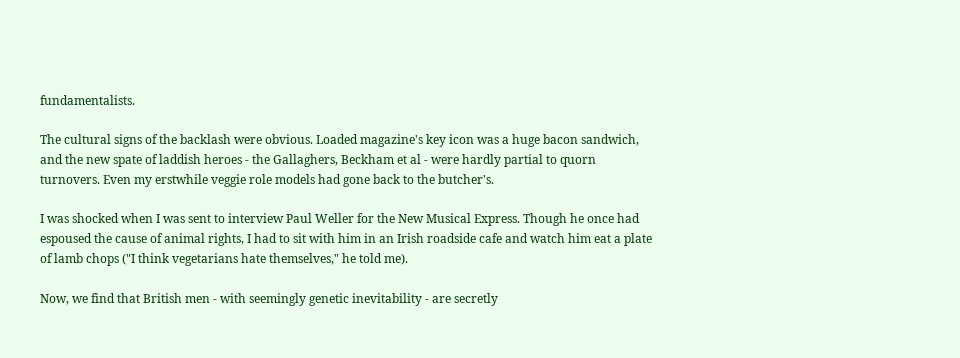fundamentalists.

The cultural signs of the backlash were obvious. Loaded magazine's key icon was a huge bacon sandwich, and the new spate of laddish heroes - the Gallaghers, Beckham et al - were hardly partial to quorn turnovers. Even my erstwhile veggie role models had gone back to the butcher's.

I was shocked when I was sent to interview Paul Weller for the New Musical Express. Though he once had espoused the cause of animal rights, I had to sit with him in an Irish roadside cafe and watch him eat a plate of lamb chops ("I think vegetarians hate themselves," he told me).

Now, we find that British men - with seemingly genetic inevitability - are secretly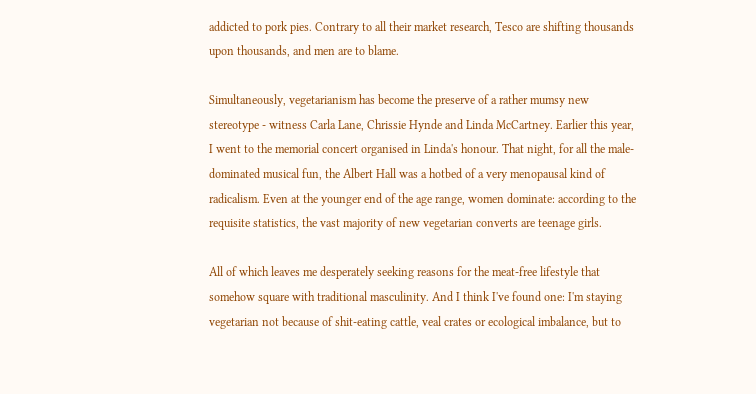addicted to pork pies. Contrary to all their market research, Tesco are shifting thousands upon thousands, and men are to blame.

Simultaneously, vegetarianism has become the preserve of a rather mumsy new stereotype - witness Carla Lane, Chrissie Hynde and Linda McCartney. Earlier this year, I went to the memorial concert organised in Linda's honour. That night, for all the male-dominated musical fun, the Albert Hall was a hotbed of a very menopausal kind of radicalism. Even at the younger end of the age range, women dominate: according to the requisite statistics, the vast majority of new vegetarian converts are teenage girls.

All of which leaves me desperately seeking reasons for the meat-free lifestyle that somehow square with traditional masculinity. And I think I've found one: I'm staying vegetarian not because of shit-eating cattle, veal crates or ecological imbalance, but to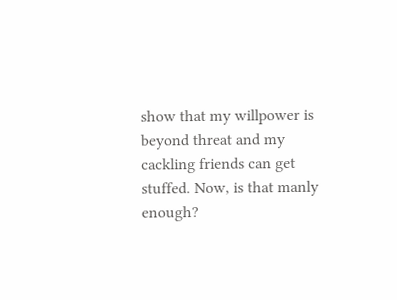show that my willpower is beyond threat and my cackling friends can get stuffed. Now, is that manly enough?